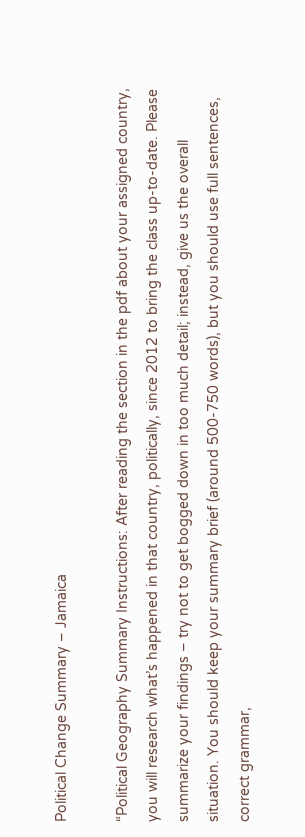Political Change Summary – Jamaica

“Political Geography Summary Instructions: After reading the section in the pdf about your assigned country, you will research what’s happened in that country, politically, since 2012 to bring the class up-to-date. Please summarize your findings – try not to get bogged down in too much detail; instead, give us the overall situation. You should keep your summary brief (around 500-750 words), but you should use full sentences, correct grammar,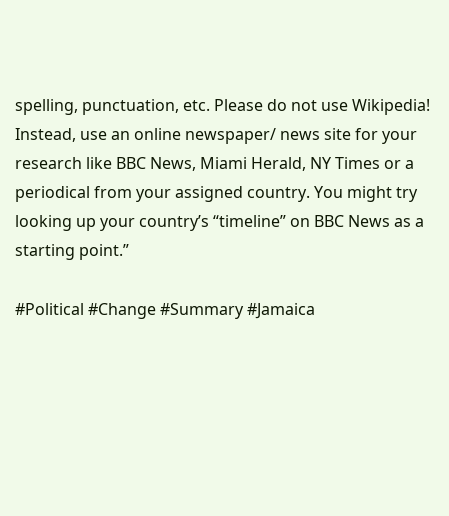spelling, punctuation, etc. Please do not use Wikipedia! Instead, use an online newspaper/ news site for your research like BBC News, Miami Herald, NY Times or a periodical from your assigned country. You might try looking up your country’s “timeline” on BBC News as a starting point.”

#Political #Change #Summary #Jamaica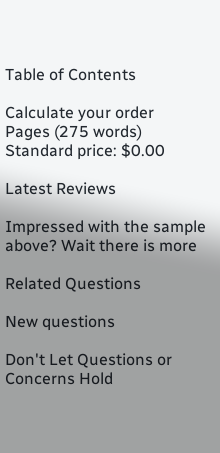Table of Contents

Calculate your order
Pages (275 words)
Standard price: $0.00

Latest Reviews

Impressed with the sample above? Wait there is more

Related Questions

New questions

Don't Let Questions or Concerns Hold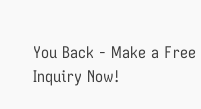You Back - Make a Free Inquiry Now!